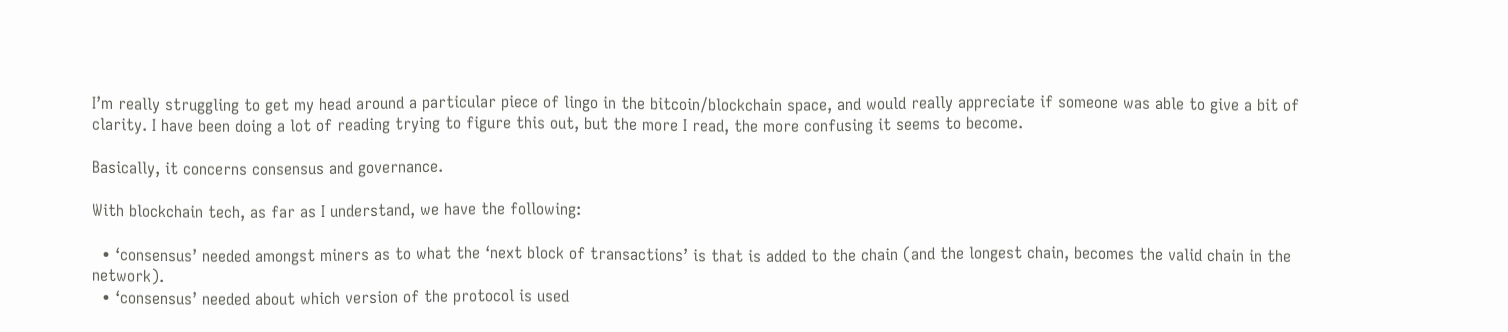I’m really struggling to get my head around a particular piece of lingo in the bitcoin/blockchain space, and would really appreciate if someone was able to give a bit of clarity. I have been doing a lot of reading trying to figure this out, but the more I read, the more confusing it seems to become.

Basically, it concerns consensus and governance.

With blockchain tech, as far as I understand, we have the following:

  • ‘consensus’ needed amongst miners as to what the ‘next block of transactions’ is that is added to the chain (and the longest chain, becomes the valid chain in the network).
  • ‘consensus’ needed about which version of the protocol is used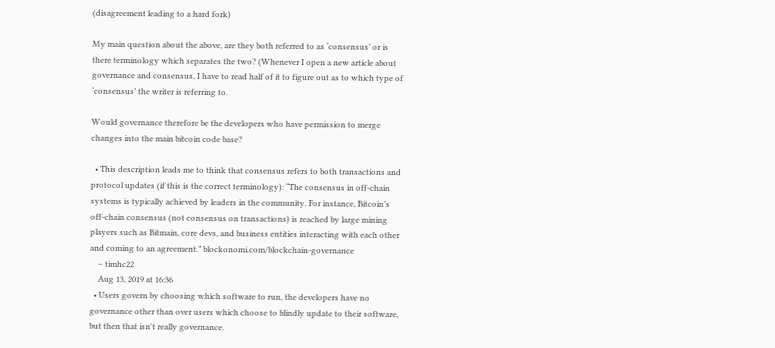(disagreement leading to a hard fork)

My main question about the above, are they both referred to as ‘consensus’ or is there terminology which separates the two? (Whenever I open a new article about governance and consensus, I have to read half of it to figure out as to which type of ‘consensus’ the writer is referring to.

Would governance therefore be the developers who have permission to merge changes into the main bitcoin code base?

  • This description leads me to think that consensus refers to both transactions and protocol updates (if this is the correct terminology): “The consensus in off-chain systems is typically achieved by leaders in the community. For instance, Bitcoin’s off-chain consensus (not consensus on transactions) is reached by large mining players such as Bitmain, core devs, and business entities interacting with each other and coming to an agreement.” blockonomi.com/blockchain-governance
    – timhc22
    Aug 13, 2019 at 16:36
  • Users govern by choosing which software to run, the developers have no governance other than over users which choose to blindly update to their software, but then that isn't really governance.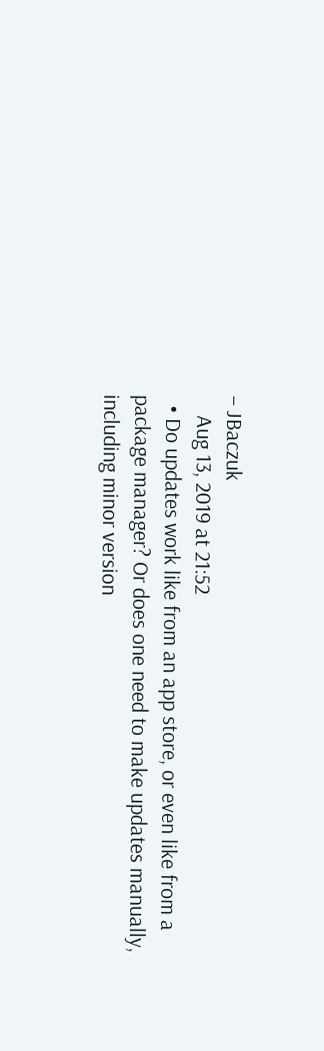– JBaczuk
    Aug 13, 2019 at 21:52
  • Do updates work like from an app store, or even like from a package manager? Or does one need to make updates manually, including minor version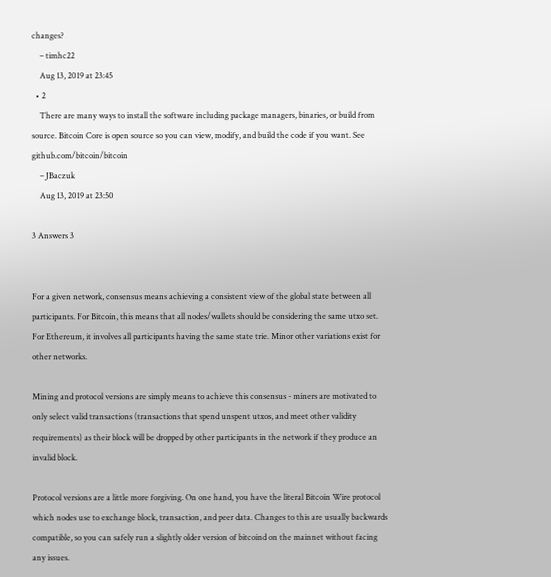changes?
    – timhc22
    Aug 13, 2019 at 23:45
  • 2
    There are many ways to install the software including package managers, binaries, or build from source. Bitcoin Core is open source so you can view, modify, and build the code if you want. See github.com/bitcoin/bitcoin
    – JBaczuk
    Aug 13, 2019 at 23:50

3 Answers 3


For a given network, consensus means achieving a consistent view of the global state between all participants. For Bitcoin, this means that all nodes/wallets should be considering the same utxo set. For Ethereum, it involves all participants having the same state trie. Minor other variations exist for other networks.

Mining and protocol versions are simply means to achieve this consensus - miners are motivated to only select valid transactions (transactions that spend unspent utxos, and meet other validity requirements) as their block will be dropped by other participants in the network if they produce an invalid block.

Protocol versions are a little more forgiving. On one hand, you have the literal Bitcoin Wire protocol which nodes use to exchange block, transaction, and peer data. Changes to this are usually backwards compatible, so you can safely run a slightly older version of bitcoind on the mainnet without facing any issues.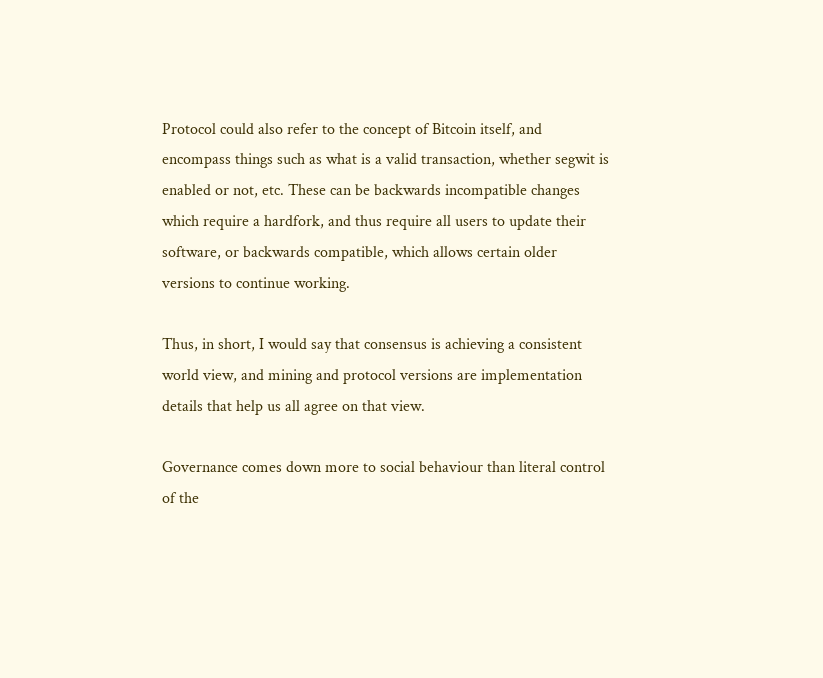Protocol could also refer to the concept of Bitcoin itself, and encompass things such as what is a valid transaction, whether segwit is enabled or not, etc. These can be backwards incompatible changes which require a hardfork, and thus require all users to update their software, or backwards compatible, which allows certain older versions to continue working.

Thus, in short, I would say that consensus is achieving a consistent world view, and mining and protocol versions are implementation details that help us all agree on that view.

Governance comes down more to social behaviour than literal control of the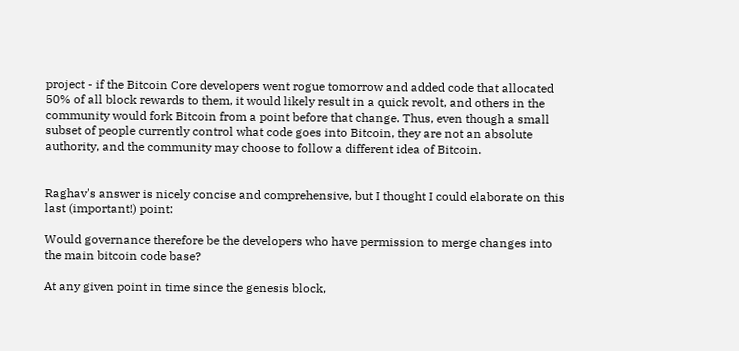project - if the Bitcoin Core developers went rogue tomorrow and added code that allocated 50% of all block rewards to them, it would likely result in a quick revolt, and others in the community would fork Bitcoin from a point before that change. Thus, even though a small subset of people currently control what code goes into Bitcoin, they are not an absolute authority, and the community may choose to follow a different idea of Bitcoin.


Raghav's answer is nicely concise and comprehensive, but I thought I could elaborate on this last (important!) point:

Would governance therefore be the developers who have permission to merge changes into the main bitcoin code base?

At any given point in time since the genesis block,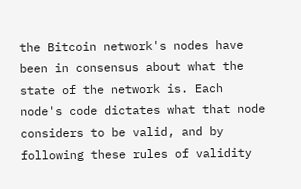the Bitcoin network's nodes have been in consensus about what the state of the network is. Each node's code dictates what that node considers to be valid, and by following these rules of validity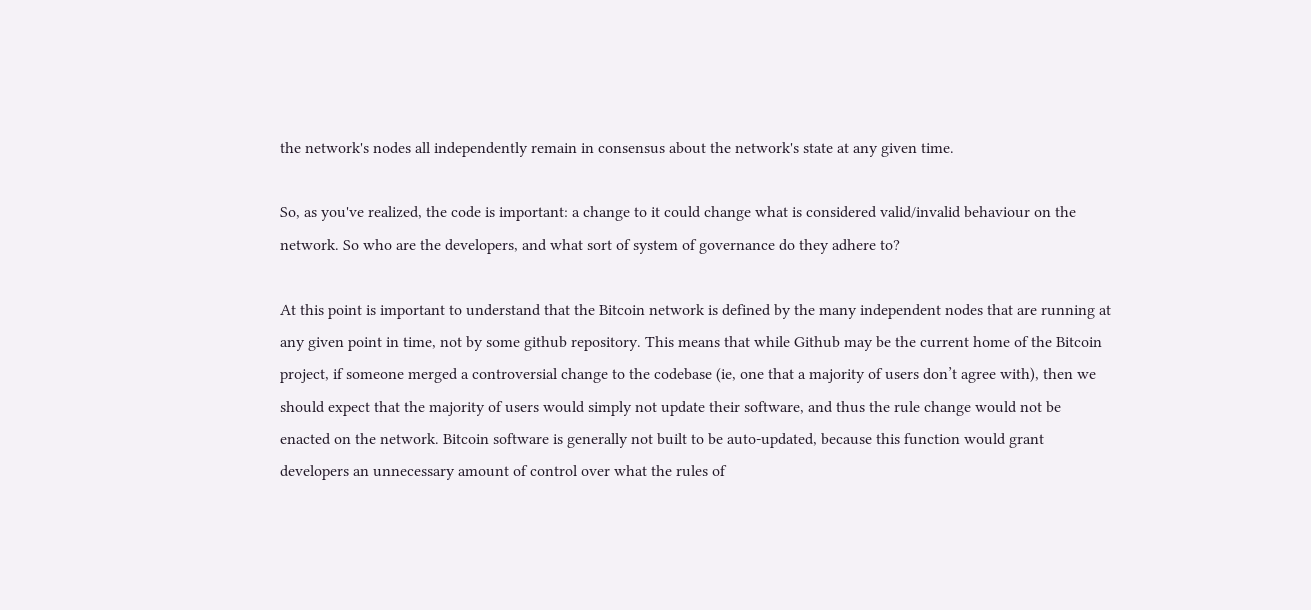the network's nodes all independently remain in consensus about the network's state at any given time.

So, as you've realized, the code is important: a change to it could change what is considered valid/invalid behaviour on the network. So who are the developers, and what sort of system of governance do they adhere to?

At this point is important to understand that the Bitcoin network is defined by the many independent nodes that are running at any given point in time, not by some github repository. This means that while Github may be the current home of the Bitcoin project, if someone merged a controversial change to the codebase (ie, one that a majority of users don’t agree with), then we should expect that the majority of users would simply not update their software, and thus the rule change would not be enacted on the network. Bitcoin software is generally not built to be auto-updated, because this function would grant developers an unnecessary amount of control over what the rules of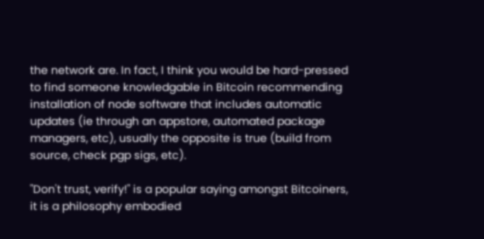the network are. In fact, I think you would be hard-pressed to find someone knowledgable in Bitcoin recommending installation of node software that includes automatic updates (ie through an appstore, automated package managers, etc), usually the opposite is true (build from source, check pgp sigs, etc).

"Don't trust, verify!" is a popular saying amongst Bitcoiners, it is a philosophy embodied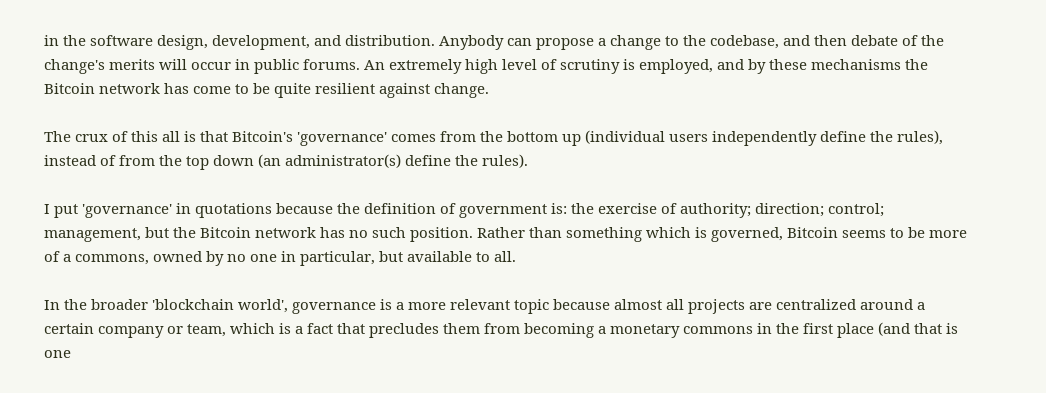in the software design, development, and distribution. Anybody can propose a change to the codebase, and then debate of the change's merits will occur in public forums. An extremely high level of scrutiny is employed, and by these mechanisms the Bitcoin network has come to be quite resilient against change.

The crux of this all is that Bitcoin's 'governance' comes from the bottom up (individual users independently define the rules), instead of from the top down (an administrator(s) define the rules).

I put 'governance' in quotations because the definition of government is: the exercise of authority; direction; control; management, but the Bitcoin network has no such position. Rather than something which is governed, Bitcoin seems to be more of a commons, owned by no one in particular, but available to all.

In the broader 'blockchain world', governance is a more relevant topic because almost all projects are centralized around a certain company or team, which is a fact that precludes them from becoming a monetary commons in the first place (and that is one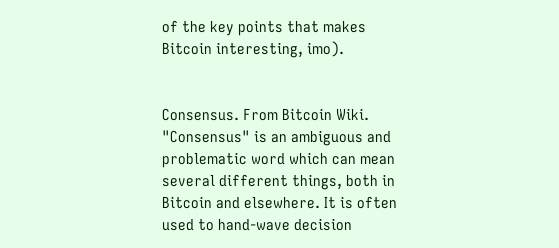of the key points that makes Bitcoin interesting, imo).


Consensus. From Bitcoin Wiki. "Consensus" is an ambiguous and problematic word which can mean several different things, both in Bitcoin and elsewhere. It is often used to hand-wave decision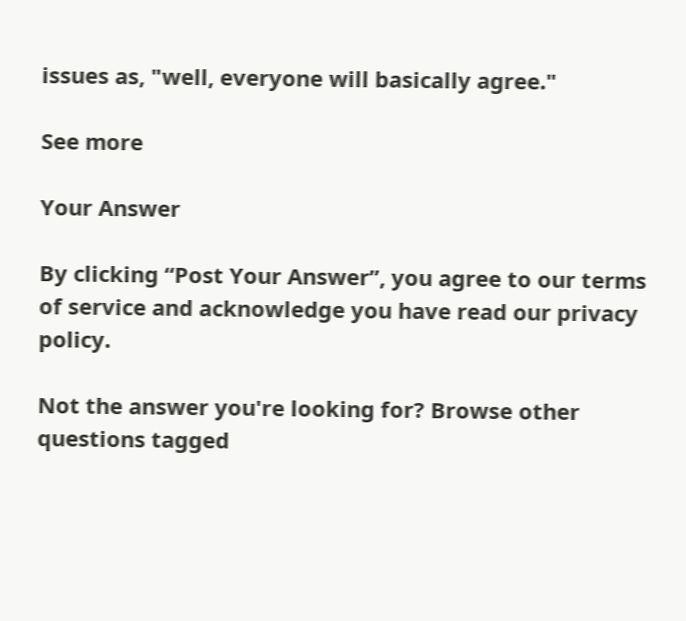issues as, "well, everyone will basically agree."

See more

Your Answer

By clicking “Post Your Answer”, you agree to our terms of service and acknowledge you have read our privacy policy.

Not the answer you're looking for? Browse other questions tagged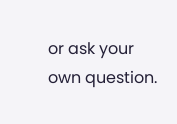or ask your own question.